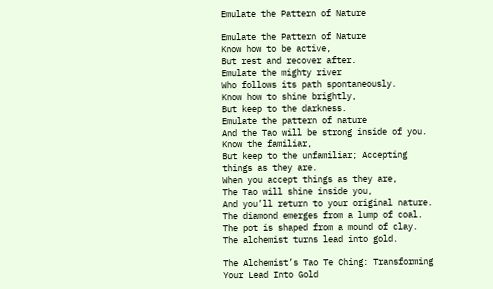Emulate the Pattern of Nature

Emulate the Pattern of Nature
Know how to be active,
But rest and recover after.
Emulate the mighty river
Who follows its path spontaneously.
Know how to shine brightly,
But keep to the darkness.
Emulate the pattern of nature
And the Tao will be strong inside of you.
Know the familiar,
But keep to the unfamiliar; Accepting things as they are.
When you accept things as they are,
The Tao will shine inside you,
And you’ll return to your original nature.
The diamond emerges from a lump of coal. The pot is shaped from a mound of clay.
The alchemist turns lead into gold.

The Alchemist’s Tao Te Ching: Transforming Your Lead Into Gold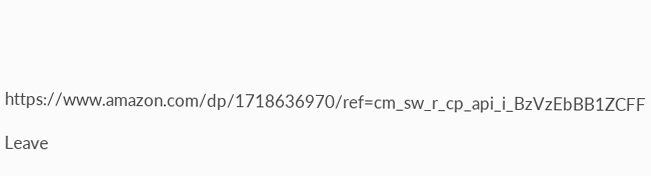https://www.amazon.com/dp/1718636970/ref=cm_sw_r_cp_api_i_BzVzEbBB1ZCFF

Leave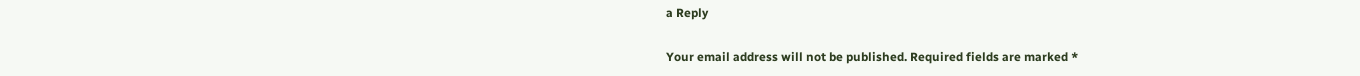a Reply

Your email address will not be published. Required fields are marked *